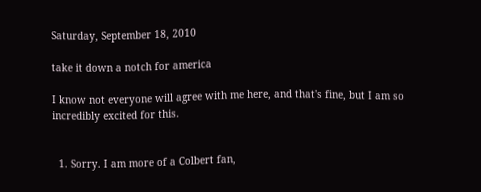Saturday, September 18, 2010

take it down a notch for america

I know not everyone will agree with me here, and that's fine, but I am so incredibly excited for this.


  1. Sorry. I am more of a Colbert fan,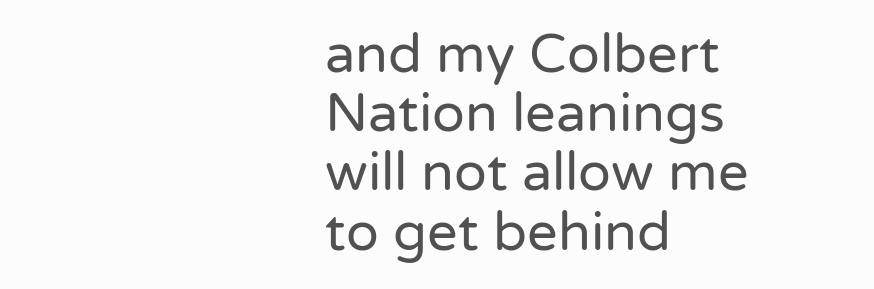and my Colbert Nation leanings will not allow me to get behind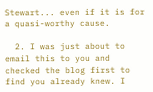Stewart... even if it is for a quasi-worthy cause.

  2. I was just about to email this to you and checked the blog first to find you already knew. I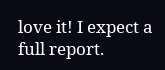love it! I expect a full report.